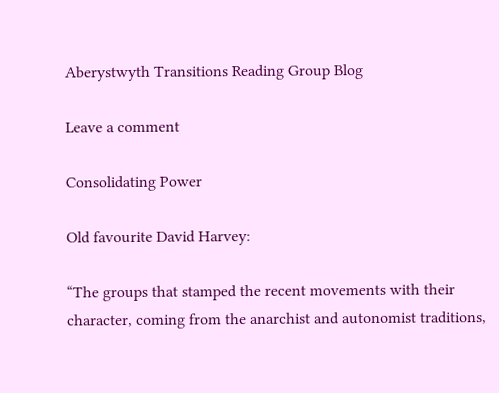Aberystwyth Transitions Reading Group Blog

Leave a comment

Consolidating Power

Old favourite David Harvey:

“The groups that stamped the recent movements with their character, coming from the anarchist and autonomist traditions,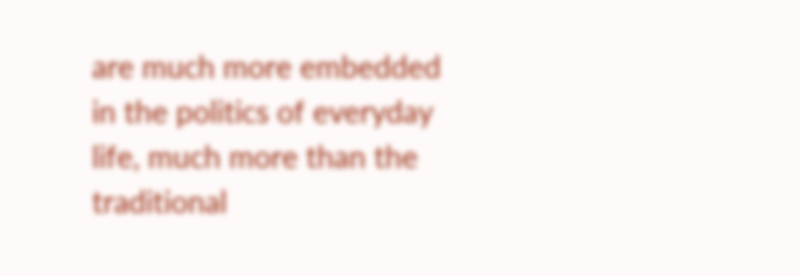are much more embedded in the politics of everyday life, much more than the traditional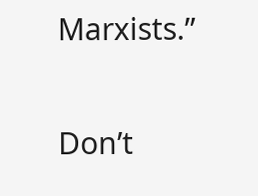Marxists.”

Don’t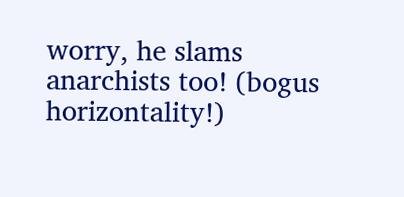worry, he slams anarchists too! (bogus horizontality!)